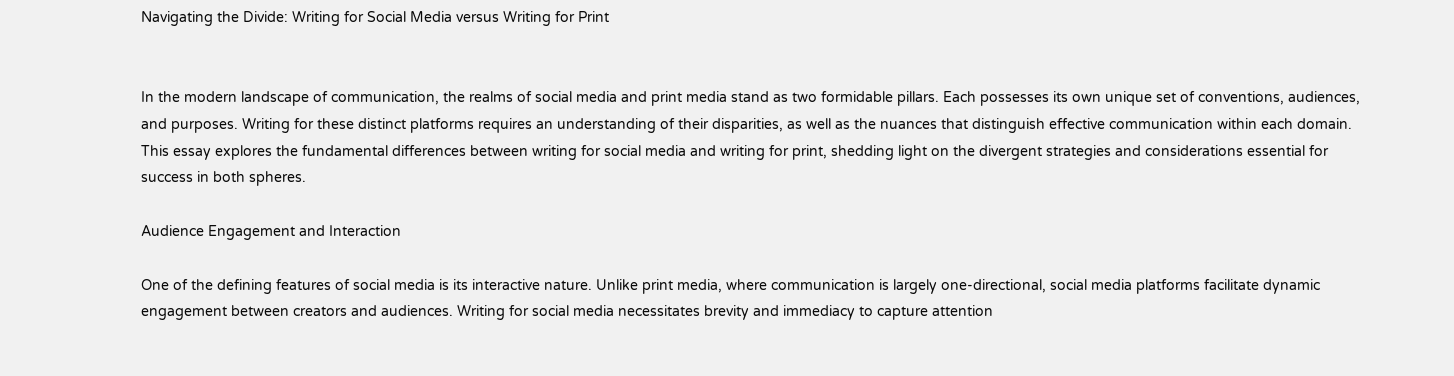Navigating the Divide: Writing for Social Media versus Writing for Print


In the modern landscape of communication, the realms of social media and print media stand as two formidable pillars. Each possesses its own unique set of conventions, audiences, and purposes. Writing for these distinct platforms requires an understanding of their disparities, as well as the nuances that distinguish effective communication within each domain. This essay explores the fundamental differences between writing for social media and writing for print, shedding light on the divergent strategies and considerations essential for success in both spheres.

Audience Engagement and Interaction

One of the defining features of social media is its interactive nature. Unlike print media, where communication is largely one-directional, social media platforms facilitate dynamic engagement between creators and audiences. Writing for social media necessitates brevity and immediacy to capture attention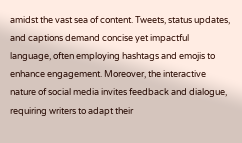amidst the vast sea of content. Tweets, status updates, and captions demand concise yet impactful language, often employing hashtags and emojis to enhance engagement. Moreover, the interactive nature of social media invites feedback and dialogue, requiring writers to adapt their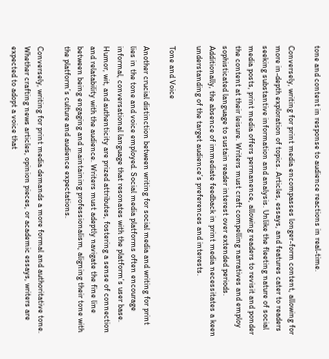tone and content in response to audience reactions in real-time.

Conversely, writing for print media encompasses longer-form content, allowing for more in-depth exploration of topics. Articles, essays, and features cater to readers seeking substantive information and analysis. Unlike the fleeting nature of social media posts, print media offers permanence, allowing readers to revisit and ponder the content at their leisure. Writers must craft compelling narratives and employ sophisticated language to sustain reader interest over extended periods. Additionally, the absence of immediate feedback in print media necessitates a keen understanding of the target audience’s preferences and interests.

Tone and Voice

Another crucial distinction between writing for social media and writing for print lies in the tone and voice employed. Social media platforms often encourage informal, conversational language that resonates with the platform’s user base. Humor, wit, and authenticity are prized attributes, fostering a sense of connection and relatability with the audience. Writers must adeptly navigate the fine line between being engaging and maintaining professionalism, aligning their tone with the platform’s culture and audience expectations.

Conversely, writing for print media demands a more formal and authoritative tone. Whether crafting news articles, opinion pieces, or academic essays, writers are expected to adopt a voice that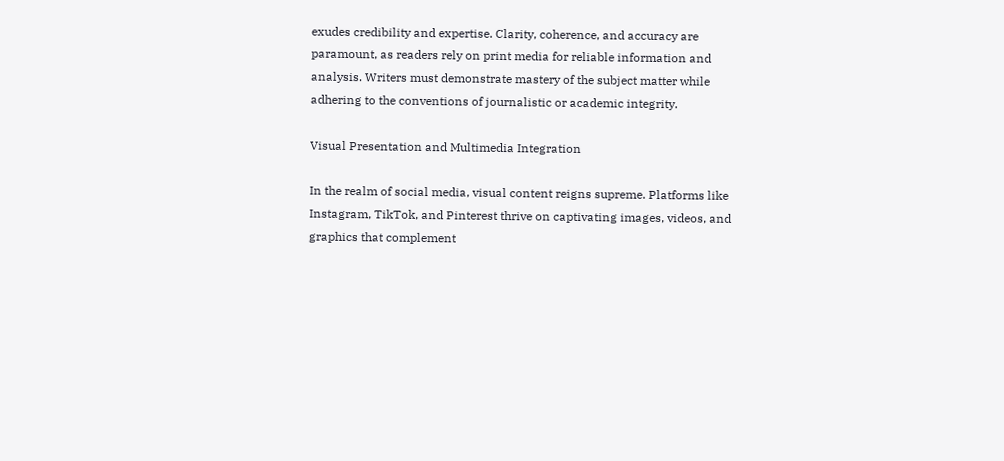exudes credibility and expertise. Clarity, coherence, and accuracy are paramount, as readers rely on print media for reliable information and analysis. Writers must demonstrate mastery of the subject matter while adhering to the conventions of journalistic or academic integrity.

Visual Presentation and Multimedia Integration

In the realm of social media, visual content reigns supreme. Platforms like Instagram, TikTok, and Pinterest thrive on captivating images, videos, and graphics that complement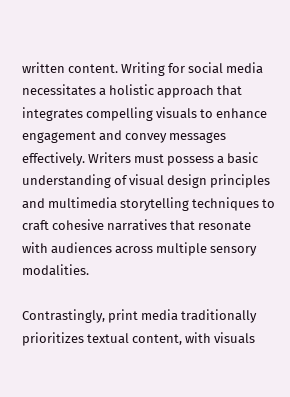written content. Writing for social media necessitates a holistic approach that integrates compelling visuals to enhance engagement and convey messages effectively. Writers must possess a basic understanding of visual design principles and multimedia storytelling techniques to craft cohesive narratives that resonate with audiences across multiple sensory modalities.

Contrastingly, print media traditionally prioritizes textual content, with visuals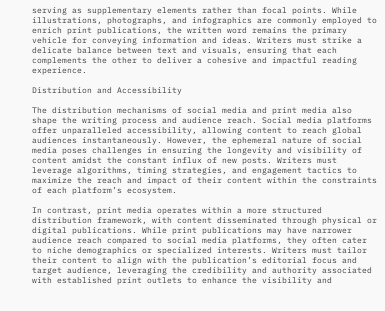serving as supplementary elements rather than focal points. While illustrations, photographs, and infographics are commonly employed to enrich print publications, the written word remains the primary vehicle for conveying information and ideas. Writers must strike a delicate balance between text and visuals, ensuring that each complements the other to deliver a cohesive and impactful reading experience.

Distribution and Accessibility

The distribution mechanisms of social media and print media also shape the writing process and audience reach. Social media platforms offer unparalleled accessibility, allowing content to reach global audiences instantaneously. However, the ephemeral nature of social media poses challenges in ensuring the longevity and visibility of content amidst the constant influx of new posts. Writers must leverage algorithms, timing strategies, and engagement tactics to maximize the reach and impact of their content within the constraints of each platform’s ecosystem.

In contrast, print media operates within a more structured distribution framework, with content disseminated through physical or digital publications. While print publications may have narrower audience reach compared to social media platforms, they often cater to niche demographics or specialized interests. Writers must tailor their content to align with the publication’s editorial focus and target audience, leveraging the credibility and authority associated with established print outlets to enhance the visibility and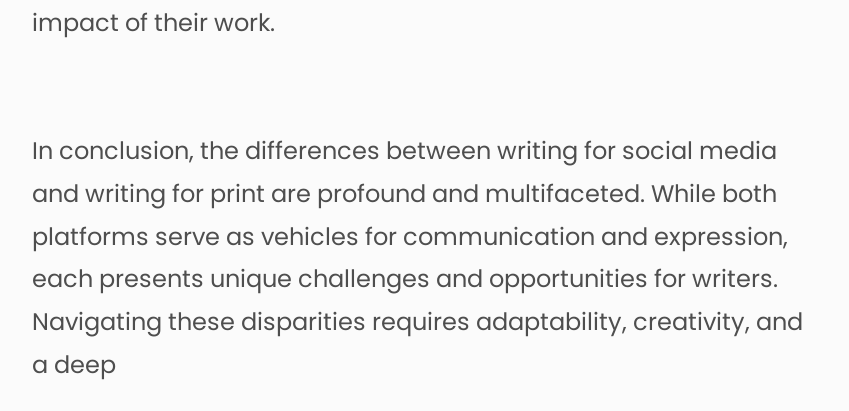impact of their work.


In conclusion, the differences between writing for social media and writing for print are profound and multifaceted. While both platforms serve as vehicles for communication and expression, each presents unique challenges and opportunities for writers. Navigating these disparities requires adaptability, creativity, and a deep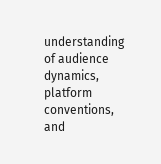understanding of audience dynamics, platform conventions, and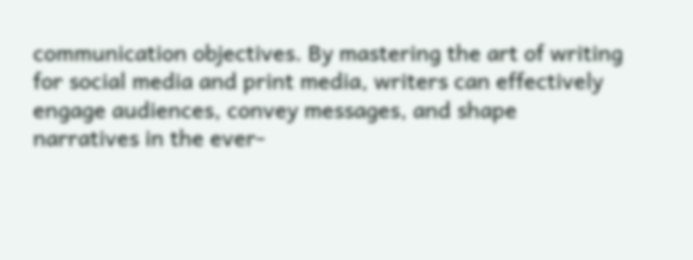communication objectives. By mastering the art of writing for social media and print media, writers can effectively engage audiences, convey messages, and shape narratives in the ever-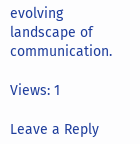evolving landscape of communication.

Views: 1

Leave a Reply